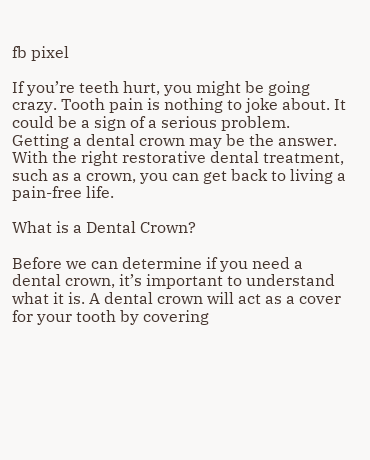fb pixel

If you’re teeth hurt, you might be going crazy. Tooth pain is nothing to joke about. It could be a sign of a serious problem. Getting a dental crown may be the answer. With the right restorative dental treatment, such as a crown, you can get back to living a pain-free life.

What is a Dental Crown?

Before we can determine if you need a dental crown, it’s important to understand what it is. A dental crown will act as a cover for your tooth by covering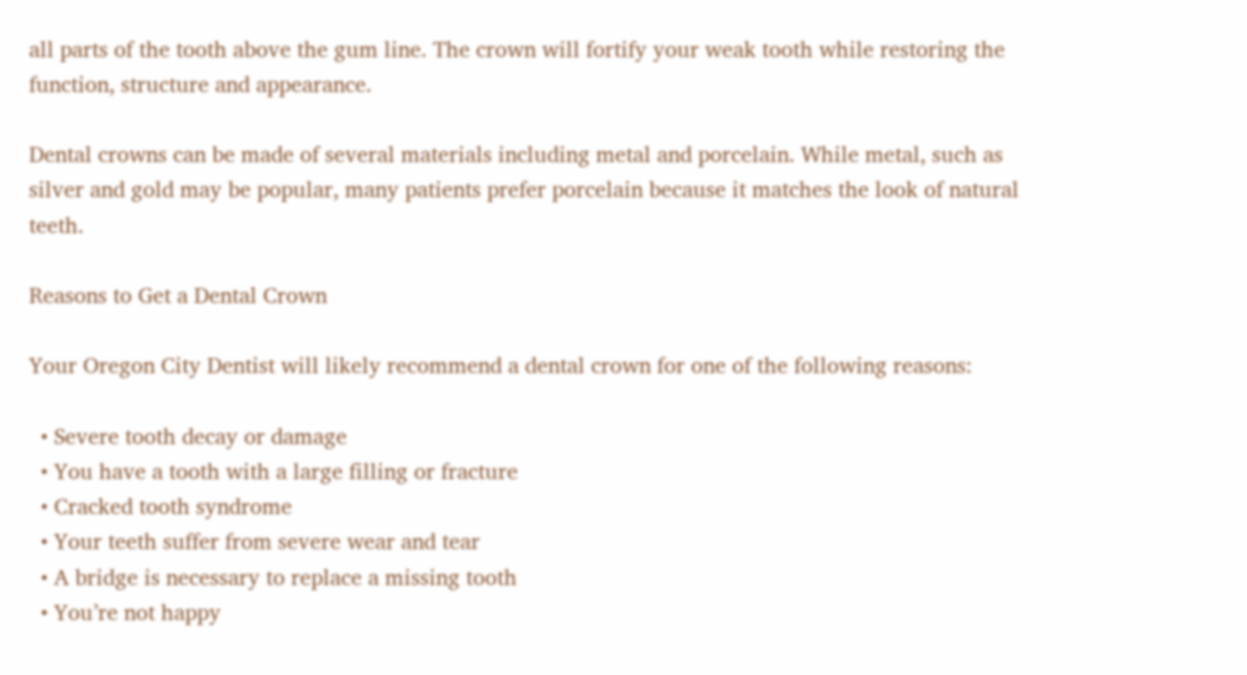all parts of the tooth above the gum line. The crown will fortify your weak tooth while restoring the function, structure and appearance.

Dental crowns can be made of several materials including metal and porcelain. While metal, such as silver and gold may be popular, many patients prefer porcelain because it matches the look of natural teeth.

Reasons to Get a Dental Crown

Your Oregon City Dentist will likely recommend a dental crown for one of the following reasons:

  • Severe tooth decay or damage
  • You have a tooth with a large filling or fracture
  • Cracked tooth syndrome
  • Your teeth suffer from severe wear and tear
  • A bridge is necessary to replace a missing tooth
  • You’re not happy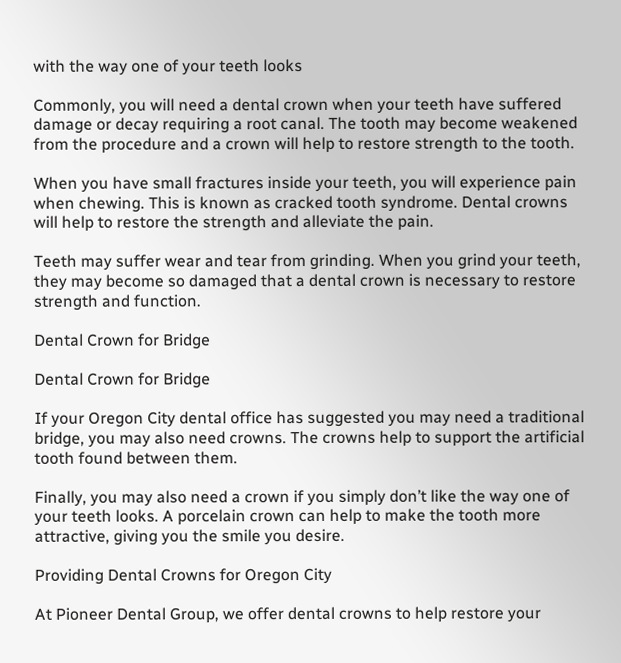with the way one of your teeth looks

Commonly, you will need a dental crown when your teeth have suffered damage or decay requiring a root canal. The tooth may become weakened from the procedure and a crown will help to restore strength to the tooth.

When you have small fractures inside your teeth, you will experience pain when chewing. This is known as cracked tooth syndrome. Dental crowns will help to restore the strength and alleviate the pain.

Teeth may suffer wear and tear from grinding. When you grind your teeth, they may become so damaged that a dental crown is necessary to restore strength and function.

Dental Crown for Bridge

Dental Crown for Bridge

If your Oregon City dental office has suggested you may need a traditional bridge, you may also need crowns. The crowns help to support the artificial tooth found between them.

Finally, you may also need a crown if you simply don’t like the way one of your teeth looks. A porcelain crown can help to make the tooth more attractive, giving you the smile you desire.

Providing Dental Crowns for Oregon City

At Pioneer Dental Group, we offer dental crowns to help restore your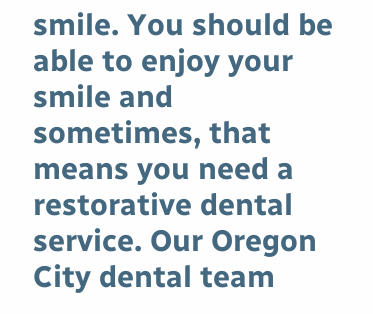smile. You should be able to enjoy your smile and sometimes, that means you need a restorative dental service. Our Oregon City dental team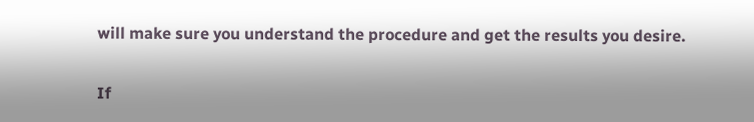will make sure you understand the procedure and get the results you desire.

If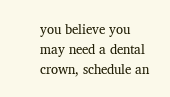you believe you may need a dental crown, schedule an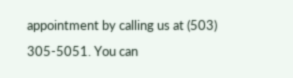appointment by calling us at (503) 305-5051. You can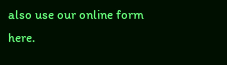also use our online form here.